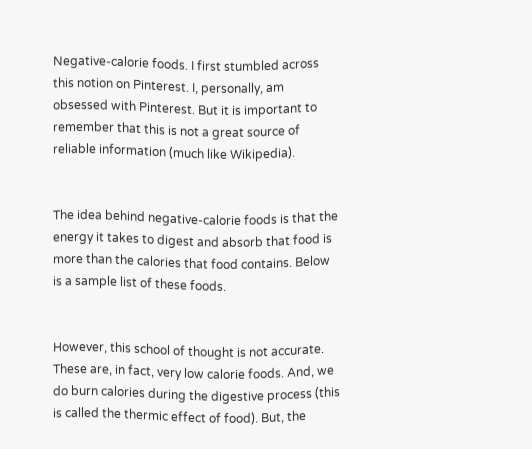Negative-calorie foods. I first stumbled across this notion on Pinterest. I, personally, am obsessed with Pinterest. But it is important to remember that this is not a great source of reliable information (much like Wikipedia).


The idea behind negative-calorie foods is that the energy it takes to digest and absorb that food is more than the calories that food contains. Below is a sample list of these foods.


However, this school of thought is not accurate. These are, in fact, very low calorie foods. And, we do burn calories during the digestive process (this is called the thermic effect of food). But, the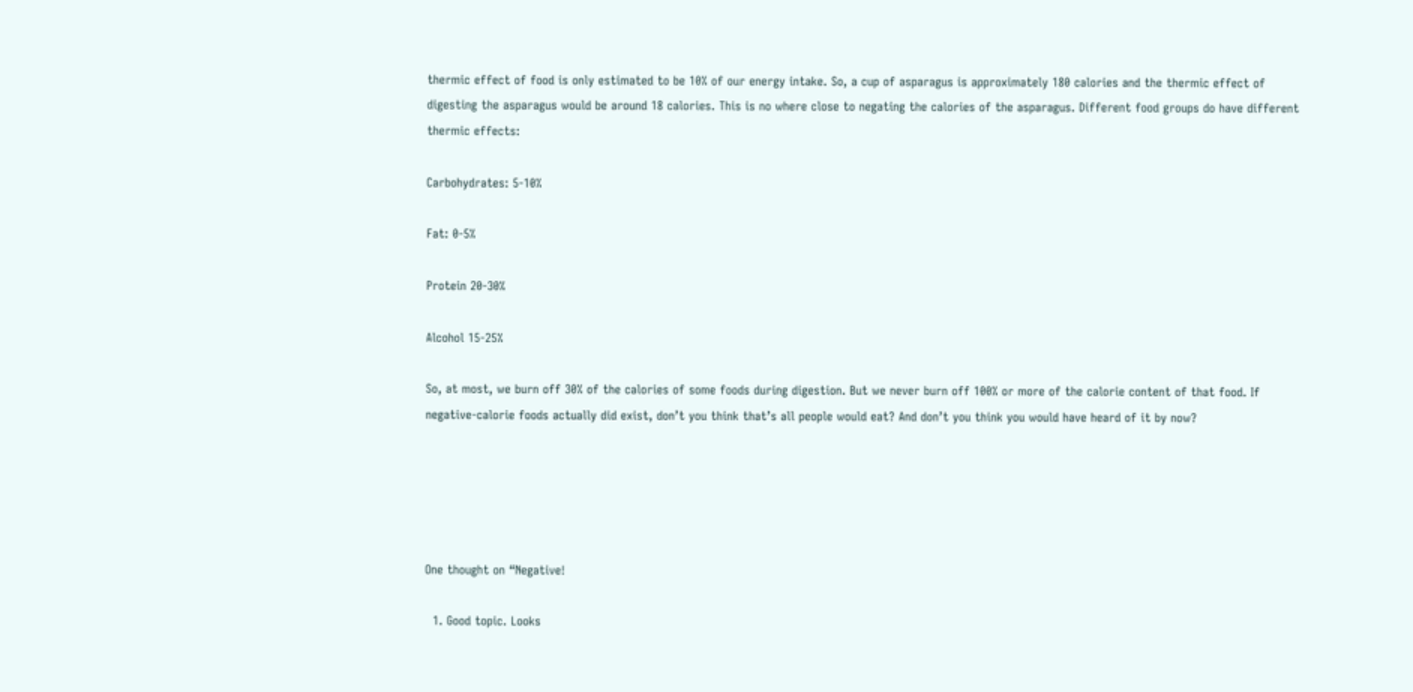thermic effect of food is only estimated to be 10% of our energy intake. So, a cup of asparagus is approximately 180 calories and the thermic effect of digesting the asparagus would be around 18 calories. This is no where close to negating the calories of the asparagus. Different food groups do have different thermic effects:

Carbohydrates: 5-10%

Fat: 0-5%

Protein 20-30%

Alcohol 15-25%

So, at most, we burn off 30% of the calories of some foods during digestion. But we never burn off 100% or more of the calorie content of that food. If negative-calorie foods actually did exist, don’t you think that’s all people would eat? And don’t you think you would have heard of it by now?





One thought on “Negative!

  1. Good topic. Looks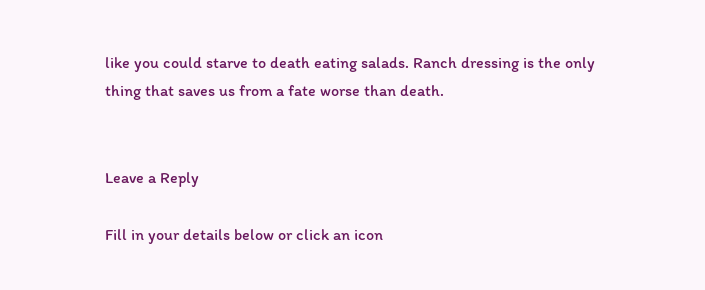like you could starve to death eating salads. Ranch dressing is the only thing that saves us from a fate worse than death.


Leave a Reply

Fill in your details below or click an icon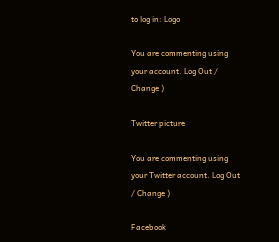to log in: Logo

You are commenting using your account. Log Out / Change )

Twitter picture

You are commenting using your Twitter account. Log Out / Change )

Facebook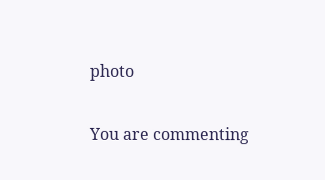photo

You are commenting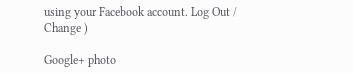using your Facebook account. Log Out / Change )

Google+ photo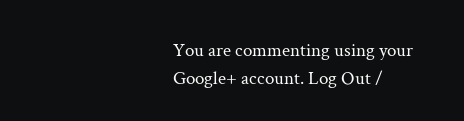You are commenting using your Google+ account. Log Out /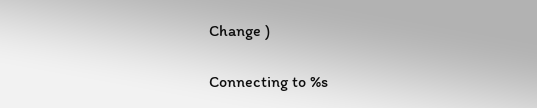Change )

Connecting to %s